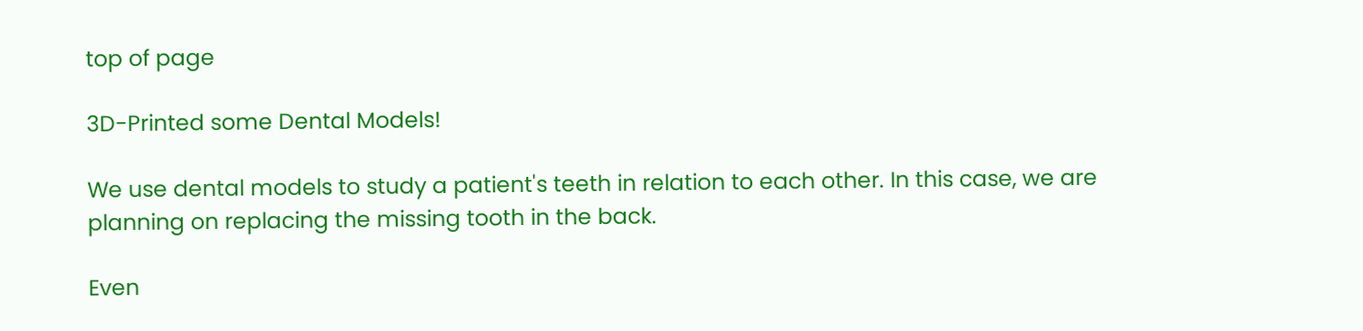top of page

3D-Printed some Dental Models!

We use dental models to study a patient's teeth in relation to each other. In this case, we are planning on replacing the missing tooth in the back.

Even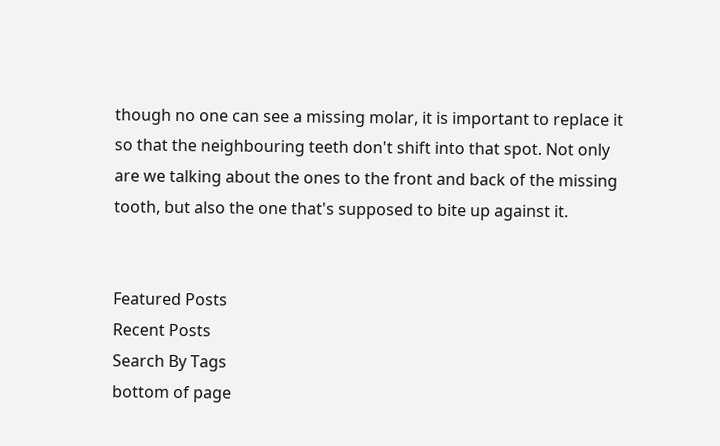though no one can see a missing molar, it is important to replace it so that the neighbouring teeth don't shift into that spot. Not only are we talking about the ones to the front and back of the missing tooth, but also the one that's supposed to bite up against it.


Featured Posts
Recent Posts
Search By Tags
bottom of page